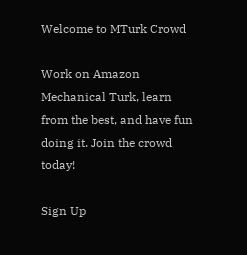Welcome to MTurk Crowd

Work on Amazon Mechanical Turk, learn from the best, and have fun doing it. Join the crowd today!

Sign Up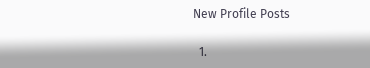New Profile Posts

  1.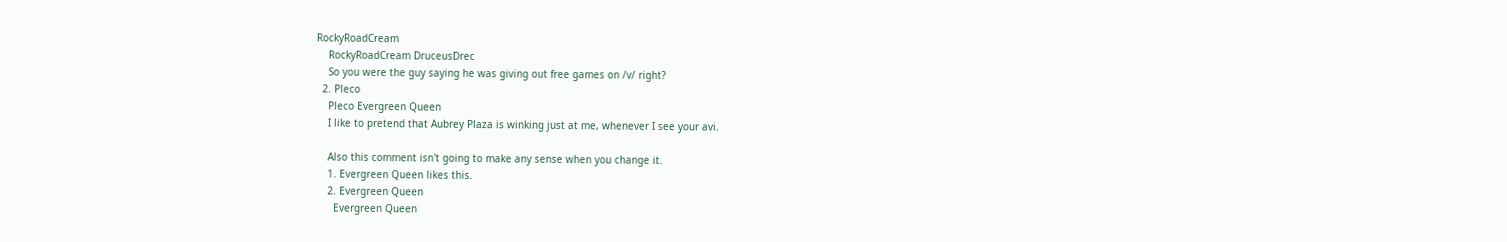RockyRoadCream
    RockyRoadCream DruceusDrec
    So you were the guy saying he was giving out free games on /v/ right?
  2. Pleco
    Pleco Evergreen Queen
    I like to pretend that Aubrey Plaza is winking just at me, whenever I see your avi.

    Also this comment isn't going to make any sense when you change it.
    1. Evergreen Queen likes this.
    2. Evergreen Queen
      Evergreen Queen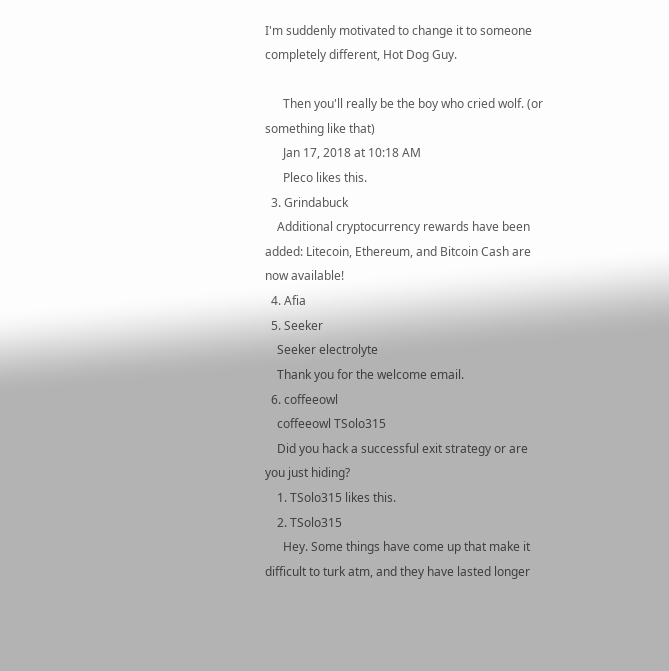I'm suddenly motivated to change it to someone completely different, Hot Dog Guy.

      Then you'll really be the boy who cried wolf. (or something like that)
      Jan 17, 2018 at 10:18 AM
      Pleco likes this.
  3. Grindabuck
    Additional cryptocurrency rewards have been added: Litecoin, Ethereum, and Bitcoin Cash are now available!
  4. Afia
  5. Seeker
    Seeker electrolyte
    Thank you for the welcome email.
  6. coffeeowl
    coffeeowl TSolo315
    Did you hack a successful exit strategy or are you just hiding?
    1. TSolo315 likes this.
    2. TSolo315
      Hey. Some things have come up that make it difficult to turk atm, and they have lasted longer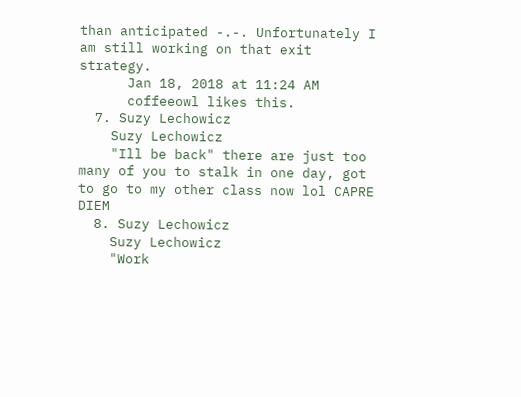than anticipated -.-. Unfortunately I am still working on that exit strategy.
      Jan 18, 2018 at 11:24 AM
      coffeeowl likes this.
  7. Suzy Lechowicz
    Suzy Lechowicz
    "Ill be back" there are just too many of you to stalk in one day, got to go to my other class now lol CAPRE DIEM
  8. Suzy Lechowicz
    Suzy Lechowicz
    "Work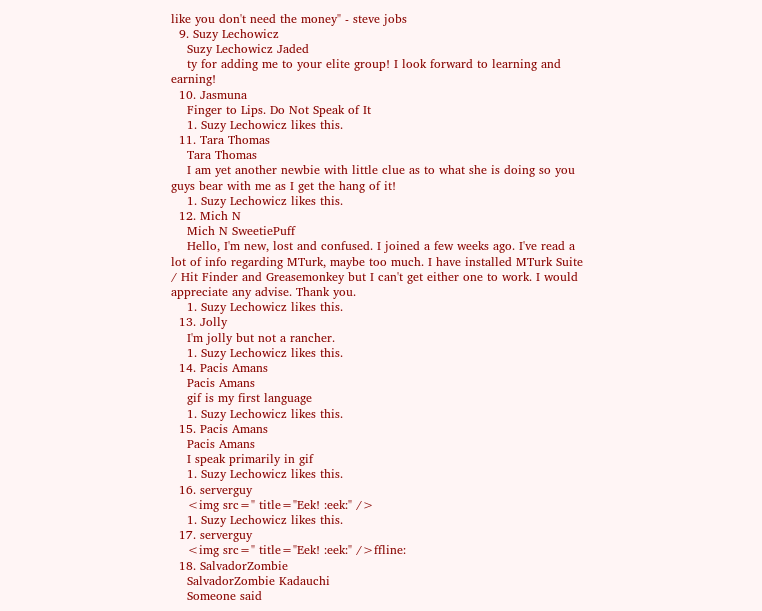like you don't need the money" - steve jobs
  9. Suzy Lechowicz
    Suzy Lechowicz Jaded
    ty for adding me to your elite group! I look forward to learning and earning!
  10. Jasmuna
    Finger to Lips. Do Not Speak of It
    1. Suzy Lechowicz likes this.
  11. Tara Thomas
    Tara Thomas
    I am yet another newbie with little clue as to what she is doing so you guys bear with me as I get the hang of it!
    1. Suzy Lechowicz likes this.
  12. Mich N
    Mich N SweetiePuff
    Hello, I'm new, lost and confused. I joined a few weeks ago. I've read a lot of info regarding MTurk, maybe too much. I have installed MTurk Suite / Hit Finder and Greasemonkey but I can't get either one to work. I would appreciate any advise. Thank you.
    1. Suzy Lechowicz likes this.
  13. Jolly
    I'm jolly but not a rancher.
    1. Suzy Lechowicz likes this.
  14. Pacis Amans
    Pacis Amans
    gif is my first language
    1. Suzy Lechowicz likes this.
  15. Pacis Amans
    Pacis Amans
    I speak primarily in gif
    1. Suzy Lechowicz likes this.
  16. serverguy
    <img src=" title="Eek! :eek:" />
    1. Suzy Lechowicz likes this.
  17. serverguy
    <img src=" title="Eek! :eek:" />ffline:
  18. SalvadorZombie
    SalvadorZombie Kadauchi
    Someone said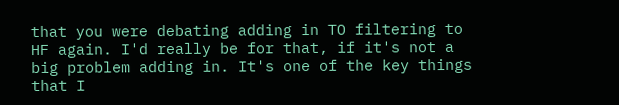that you were debating adding in TO filtering to HF again. I'd really be for that, if it's not a big problem adding in. It's one of the key things that I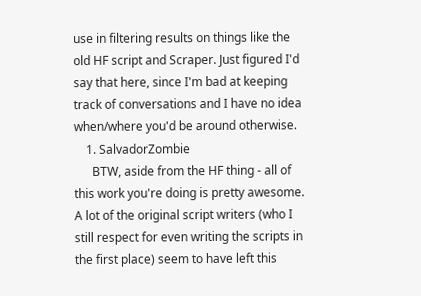use in filtering results on things like the old HF script and Scraper. Just figured I'd say that here, since I'm bad at keeping track of conversations and I have no idea when/where you'd be around otherwise.
    1. SalvadorZombie
      BTW, aside from the HF thing - all of this work you're doing is pretty awesome. A lot of the original script writers (who I still respect for even writing the scripts in the first place) seem to have left this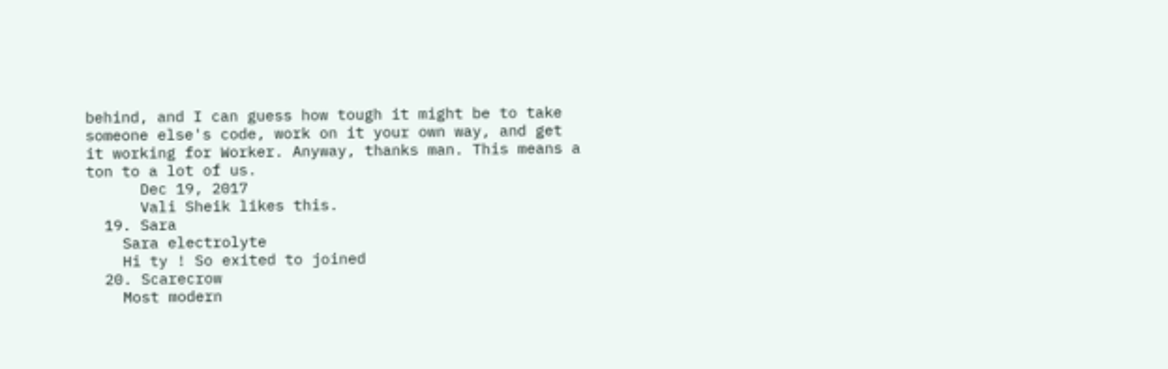behind, and I can guess how tough it might be to take someone else's code, work on it your own way, and get it working for Worker. Anyway, thanks man. This means a ton to a lot of us.
      Dec 19, 2017
      Vali Sheik likes this.
  19. Sara
    Sara electrolyte
    Hi ty ! So exited to joined
  20. Scarecrow
    Most modern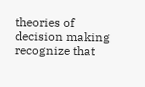theories of decision making recognize that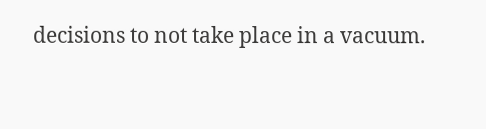decisions to not take place in a vacuum.